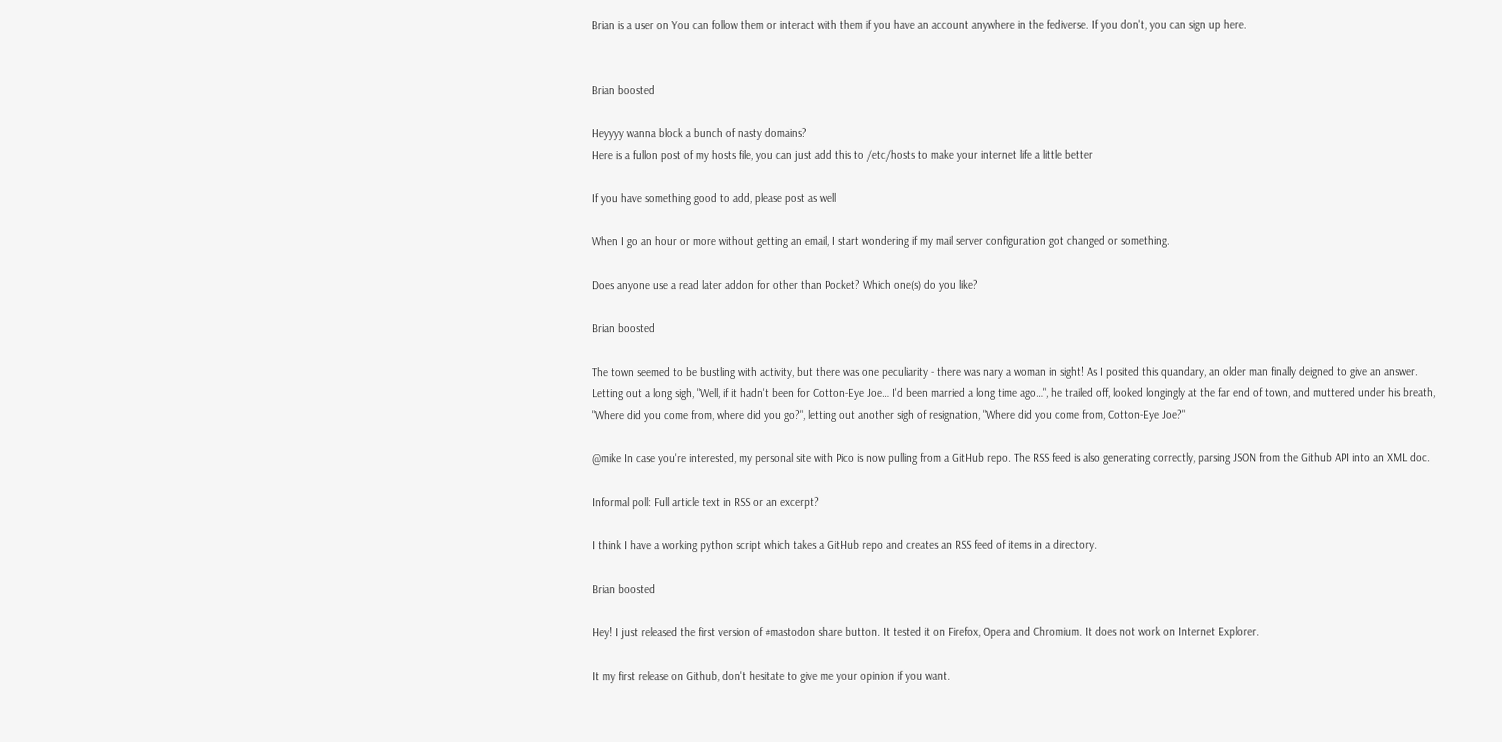Brian is a user on You can follow them or interact with them if you have an account anywhere in the fediverse. If you don't, you can sign up here.


Brian boosted

Heyyyy wanna block a bunch of nasty domains?
Here is a fullon post of my hosts file, you can just add this to /etc/hosts to make your internet life a little better

If you have something good to add, please post as well

When I go an hour or more without getting an email, I start wondering if my mail server configuration got changed or something.

Does anyone use a read later addon for other than Pocket? Which one(s) do you like?

Brian boosted

The town seemed to be bustling with activity, but there was one peculiarity - there was nary a woman in sight! As I posited this quandary, an older man finally deigned to give an answer.
Letting out a long sigh, "Well, if it hadn't been for Cotton-Eye Joe… I'd been married a long time ago…", he trailed off, looked longingly at the far end of town, and muttered under his breath, "Where did you come from, where did you go?", letting out another sigh of resignation, "Where did you come from, Cotton-Eye Joe?"

@mike In case you're interested, my personal site with Pico is now pulling from a GitHub repo. The RSS feed is also generating correctly, parsing JSON from the Github API into an XML doc.

Informal poll: Full article text in RSS or an excerpt?

I think I have a working python script which takes a GitHub repo and creates an RSS feed of items in a directory.

Brian boosted

Hey! I just released the first version of #mastodon share button. It tested it on Firefox, Opera and Chromium. It does not work on Internet Explorer.

It my first release on Github, don't hesitate to give me your opinion if you want.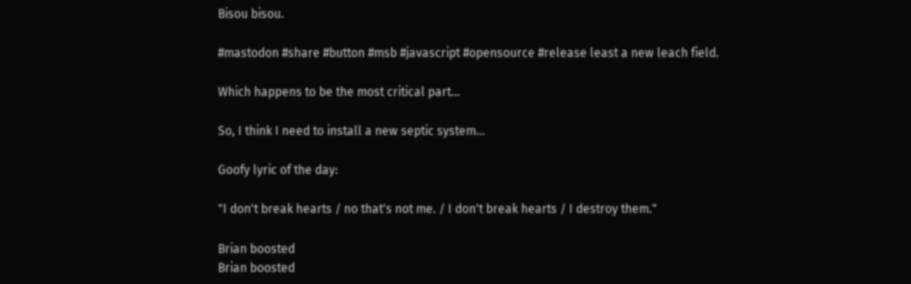Bisou bisou.

#mastodon #share #button #msb #javascript #opensource #release least a new leach field.

Which happens to be the most critical part...

So, I think I need to install a new septic system...

Goofy lyric of the day:

"I don't break hearts / no that's not me. / I don't break hearts / I destroy them."

Brian boosted
Brian boosted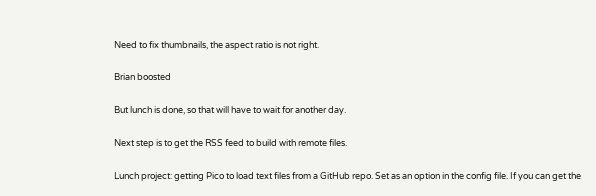Need to fix thumbnails, the aspect ratio is not right.

Brian boosted

But lunch is done, so that will have to wait for another day.

Next step is to get the RSS feed to build with remote files.

Lunch project: getting Pico to load text files from a GitHub repo. Set as an option in the config file. If you can get the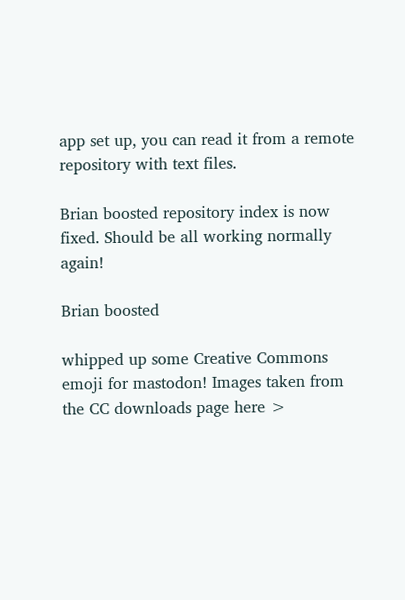app set up, you can read it from a remote repository with text files.

Brian boosted repository index is now fixed. Should be all working normally again!

Brian boosted

whipped up some Creative Commons emoji for mastodon! Images taken from the CC downloads page here >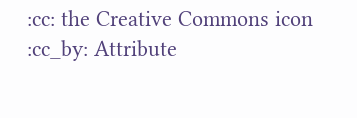:cc: the Creative Commons icon
:cc_by: Attribute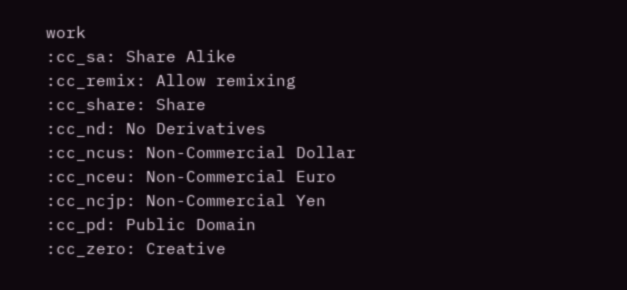work
:cc_sa: Share Alike
:cc_remix: Allow remixing
:cc_share: Share
:cc_nd: No Derivatives
:cc_ncus: Non-Commercial Dollar
:cc_nceu: Non-Commercial Euro
:cc_ncjp: Non-Commercial Yen
:cc_pd: Public Domain
:cc_zero: Creative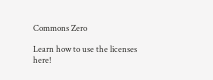Commons Zero

Learn how to use the licenses here!